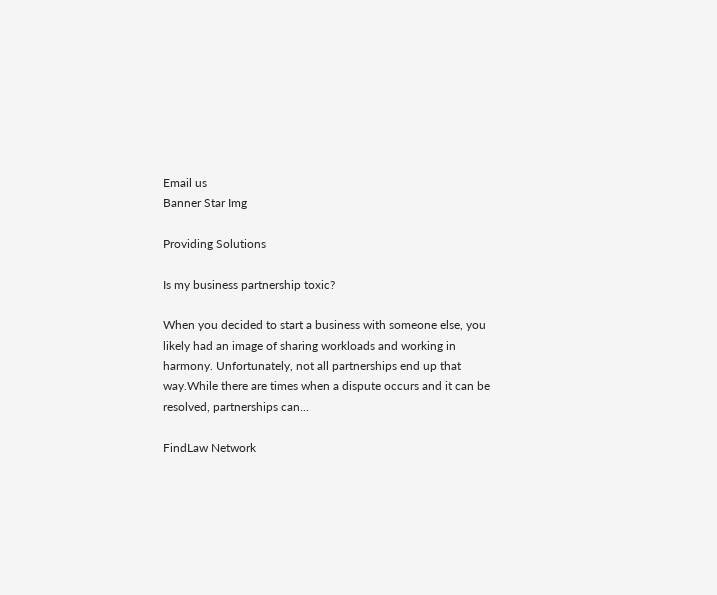Email us
Banner Star Img

Providing Solutions

Is my business partnership toxic?

When you decided to start a business with someone else, you likely had an image of sharing workloads and working in harmony. Unfortunately, not all partnerships end up that way.While there are times when a dispute occurs and it can be resolved, partnerships can...

FindLaw Network